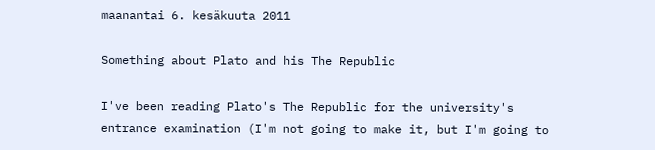maanantai 6. kesäkuuta 2011

Something about Plato and his The Republic

I've been reading Plato's The Republic for the university's entrance examination (I'm not going to make it, but I'm going to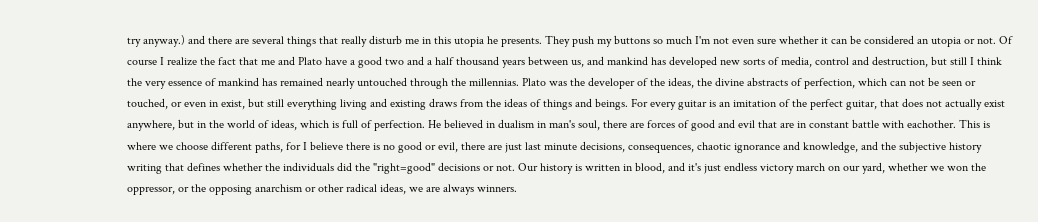try anyway.) and there are several things that really disturb me in this utopia he presents. They push my buttons so much I'm not even sure whether it can be considered an utopia or not. Of course I realize the fact that me and Plato have a good two and a half thousand years between us, and mankind has developed new sorts of media, control and destruction, but still I think the very essence of mankind has remained nearly untouched through the millennias. Plato was the developer of the ideas, the divine abstracts of perfection, which can not be seen or touched, or even in exist, but still everything living and existing draws from the ideas of things and beings. For every guitar is an imitation of the perfect guitar, that does not actually exist anywhere, but in the world of ideas, which is full of perfection. He believed in dualism in man's soul, there are forces of good and evil that are in constant battle with eachother. This is where we choose different paths, for I believe there is no good or evil, there are just last minute decisions, consequences, chaotic ignorance and knowledge, and the subjective history writing that defines whether the individuals did the "right=good" decisions or not. Our history is written in blood, and it's just endless victory march on our yard, whether we won the oppressor, or the opposing anarchism or other radical ideas, we are always winners.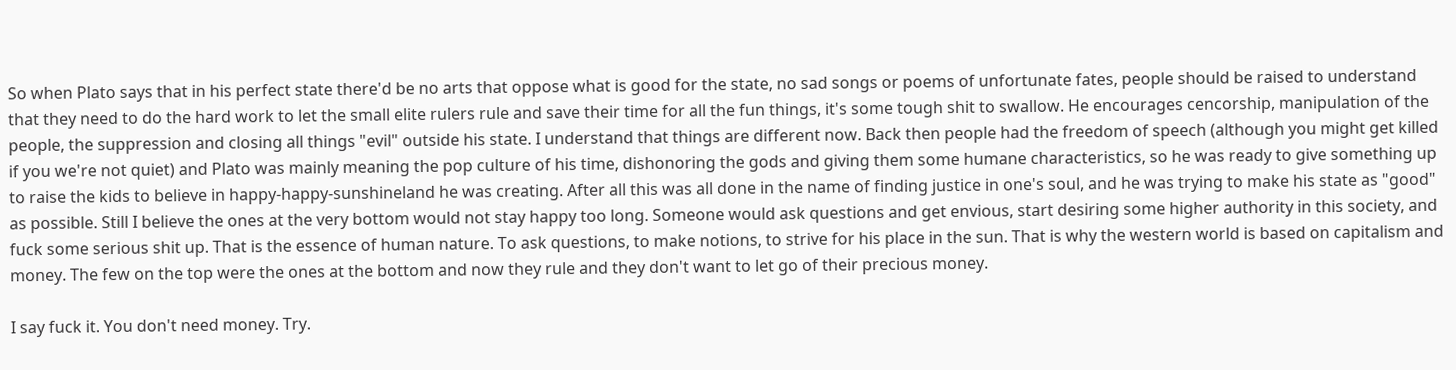So when Plato says that in his perfect state there'd be no arts that oppose what is good for the state, no sad songs or poems of unfortunate fates, people should be raised to understand that they need to do the hard work to let the small elite rulers rule and save their time for all the fun things, it's some tough shit to swallow. He encourages cencorship, manipulation of the people, the suppression and closing all things "evil" outside his state. I understand that things are different now. Back then people had the freedom of speech (although you might get killed if you we're not quiet) and Plato was mainly meaning the pop culture of his time, dishonoring the gods and giving them some humane characteristics, so he was ready to give something up to raise the kids to believe in happy-happy-sunshineland he was creating. After all this was all done in the name of finding justice in one's soul, and he was trying to make his state as "good" as possible. Still I believe the ones at the very bottom would not stay happy too long. Someone would ask questions and get envious, start desiring some higher authority in this society, and fuck some serious shit up. That is the essence of human nature. To ask questions, to make notions, to strive for his place in the sun. That is why the western world is based on capitalism and money. The few on the top were the ones at the bottom and now they rule and they don't want to let go of their precious money.

I say fuck it. You don't need money. Try.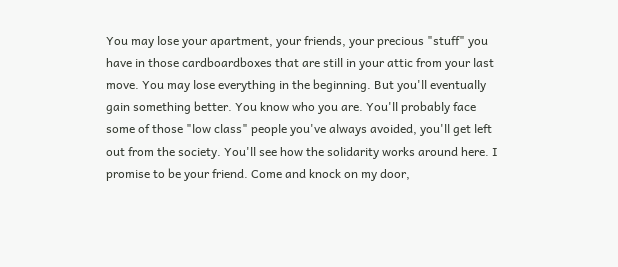You may lose your apartment, your friends, your precious "stuff" you have in those cardboardboxes that are still in your attic from your last move. You may lose everything in the beginning. But you'll eventually gain something better. You know who you are. You'll probably face some of those "low class" people you've always avoided, you'll get left out from the society. You'll see how the solidarity works around here. I promise to be your friend. Come and knock on my door,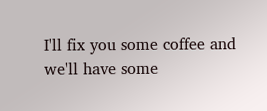I'll fix you some coffee and we'll have some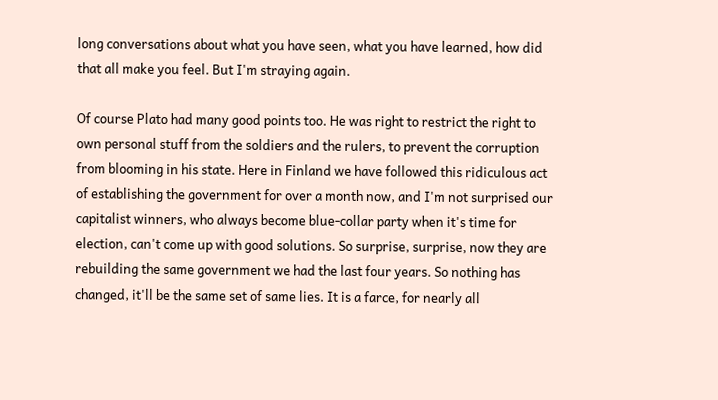long conversations about what you have seen, what you have learned, how did that all make you feel. But I'm straying again.

Of course Plato had many good points too. He was right to restrict the right to own personal stuff from the soldiers and the rulers, to prevent the corruption from blooming in his state. Here in Finland we have followed this ridiculous act of establishing the government for over a month now, and I'm not surprised our capitalist winners, who always become blue-collar party when it's time for election, can't come up with good solutions. So surprise, surprise, now they are rebuilding the same government we had the last four years. So nothing has changed, it'll be the same set of same lies. It is a farce, for nearly all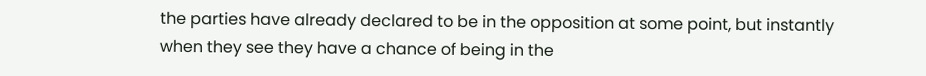the parties have already declared to be in the opposition at some point, but instantly when they see they have a chance of being in the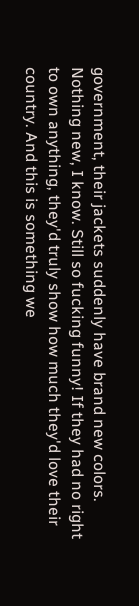government, their jackets suddenly have brand new colors. Nothing new, I know. Still so fucking funny! If they had no right to own anything, they'd truly show how much they'd love their country. And this is something we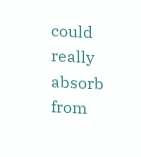could really absorb from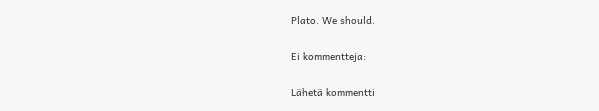Plato. We should.

Ei kommentteja:

Lähetä kommentti